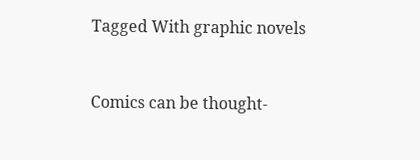Tagged With graphic novels


Comics can be thought-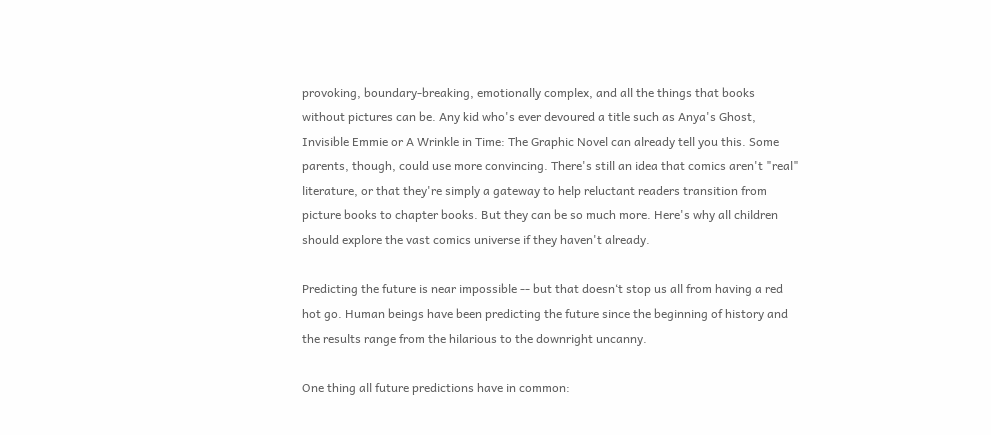provoking, boundary-breaking, emotionally complex, and all the things that books without pictures can be. Any kid who's ever devoured a title such as Anya's Ghost, Invisible Emmie or A Wrinkle in Time: The Graphic Novel can already tell you this. Some parents, though, could use more convincing. There's still an idea that comics aren't "real" literature, or that they're simply a gateway to help reluctant readers transition from picture books to chapter books. But they can be so much more. Here's why all children should explore the vast comics universe if they haven't already.

Predicting the future is near impossible -- but that doesn‘t stop us all from having a red hot go. Human beings have been predicting the future since the beginning of history and the results range from the hilarious to the downright uncanny.

One thing all future predictions have in common: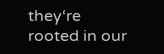they‘re rooted in our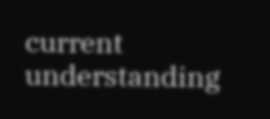current understanding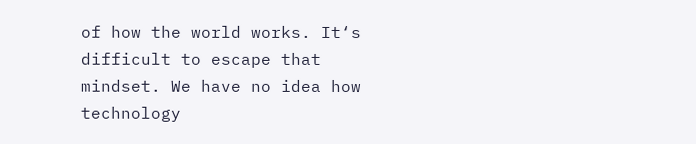of how the world works. It‘s difficult to escape that mindset. We have no idea how technology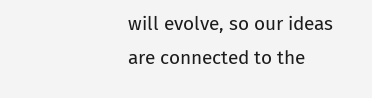will evolve, so our ideas are connected to the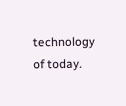technology of today.